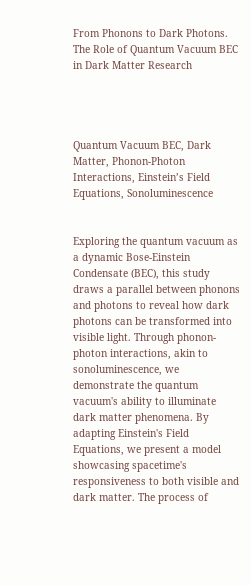From Phonons to Dark Photons. The Role of Quantum Vacuum BEC in Dark Matter Research




Quantum Vacuum BEC, Dark Matter, Phonon-Photon Interactions, Einstein’s Field Equations, Sonoluminescence


Exploring the quantum vacuum as a dynamic Bose-Einstein Condensate (BEC), this study draws a parallel between phonons and photons to reveal how dark photons can be transformed into visible light. Through phonon-photon interactions, akin to sonoluminescence, we demonstrate the quantum vacuum's ability to illuminate dark matter phenomena. By adapting Einstein's Field Equations, we present a model showcasing spacetime's responsiveness to both visible and dark matter. The process of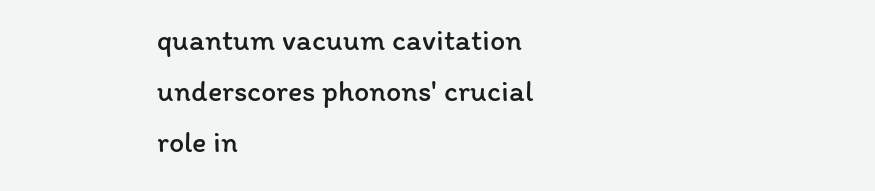quantum vacuum cavitation underscores phonons' crucial role in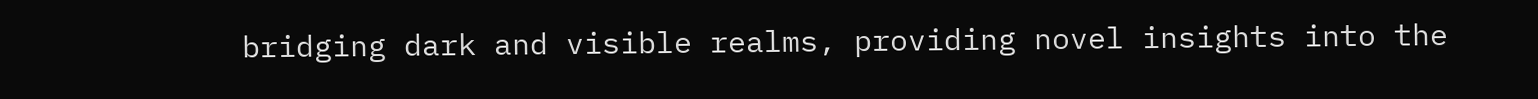bridging dark and visible realms, providing novel insights into the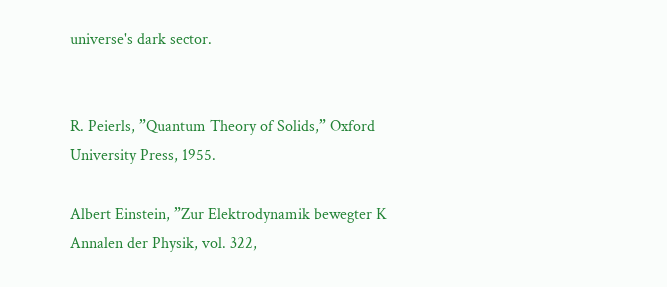universe's dark sector.


R. Peierls, ”Quantum Theory of Solids,” Oxford University Press, 1955.

Albert Einstein, ”Zur Elektrodynamik bewegter K Annalen der Physik, vol. 322,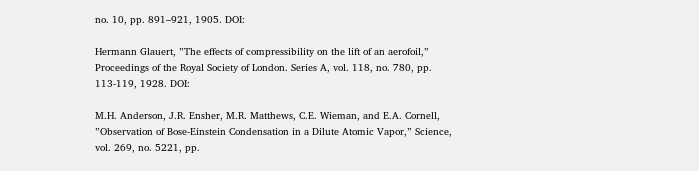no. 10, pp. 891–921, 1905. DOI:

Hermann Glauert, ”The effects of compressibility on the lift of an aerofoil,” Proceedings of the Royal Society of London. Series A, vol. 118, no. 780, pp. 113-119, 1928. DOI:

M.H. Anderson, J.R. Ensher, M.R. Matthews, C.E. Wieman, and E.A. Cornell, ”Observation of Bose-Einstein Condensation in a Dilute Atomic Vapor,” Science, vol. 269, no. 5221, pp.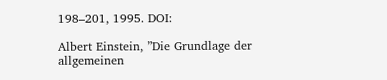198–201, 1995. DOI:

Albert Einstein, ”Die Grundlage der allgemeinen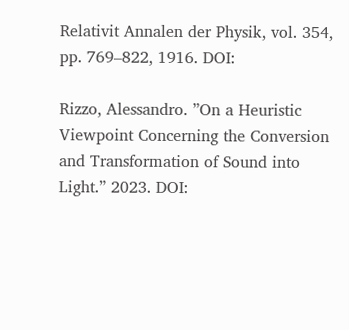Relativit Annalen der Physik, vol. 354, pp. 769–822, 1916. DOI:

Rizzo, Alessandro. ”On a Heuristic Viewpoint Concerning the Conversion and Transformation of Sound into Light.” 2023. DOI: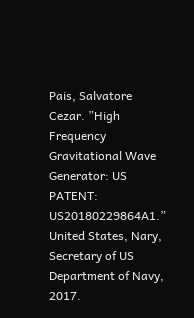Pais, Salvatore Cezar. ”High Frequency Gravitational Wave Generator: US PATENT: US20180229864A1.” United States, Nary, Secretary of US Department of Navy, 2017.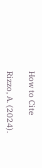How to Cite

Rizzo, A. (2024).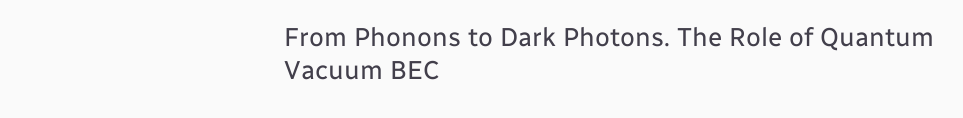From Phonons to Dark Photons. The Role of Quantum Vacuum BEC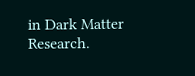in Dark Matter Research.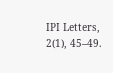IPI Letters, 2(1), 45–49.